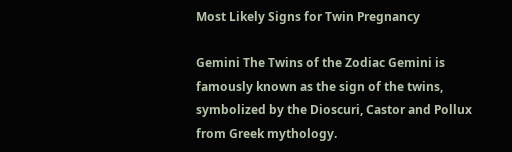Most Likely Signs for Twin Pregnancy

Gemini The Twins of the Zodiac Gemini is famously known as the sign of the twins, symbolized by the Dioscuri, Castor and Pollux from Greek mythology.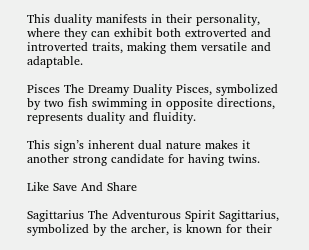This duality manifests in their personality, where they can exhibit both extroverted and introverted traits, making them versatile and adaptable.

Pisces The Dreamy Duality Pisces, symbolized by two fish swimming in opposite directions, represents duality and fluidity.

This sign’s inherent dual nature makes it another strong candidate for having twins.

Like Save And Share

Sagittarius The Adventurous Spirit Sagittarius, symbolized by the archer, is known for their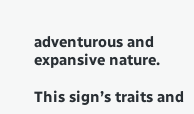adventurous and expansive nature.

This sign’s traits and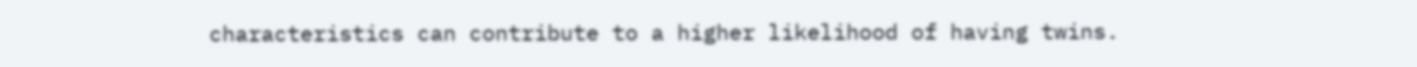characteristics can contribute to a higher likelihood of having twins.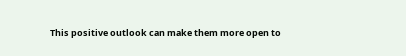This positive outlook can make them more open to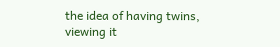the idea of having twins, viewing it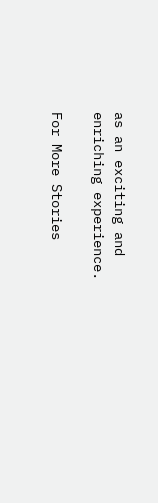as an exciting and enriching experience.

For More Stories